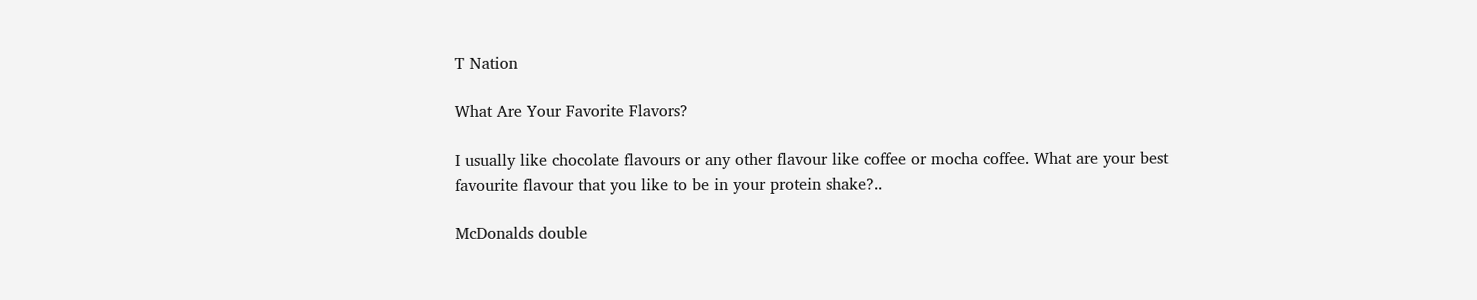T Nation

What Are Your Favorite Flavors?

I usually like chocolate flavours or any other flavour like coffee or mocha coffee. What are your best favourite flavour that you like to be in your protein shake?..

McDonalds double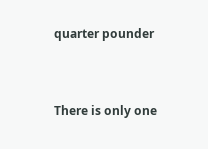quarter pounder


There is only one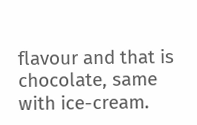flavour and that is chocolate, same with ice-cream.